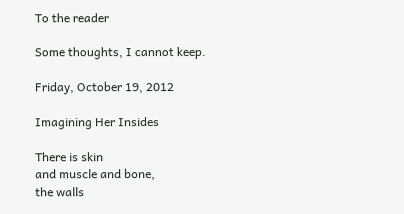To the reader

Some thoughts, I cannot keep.

Friday, October 19, 2012

Imagining Her Insides

There is skin
and muscle and bone,
the walls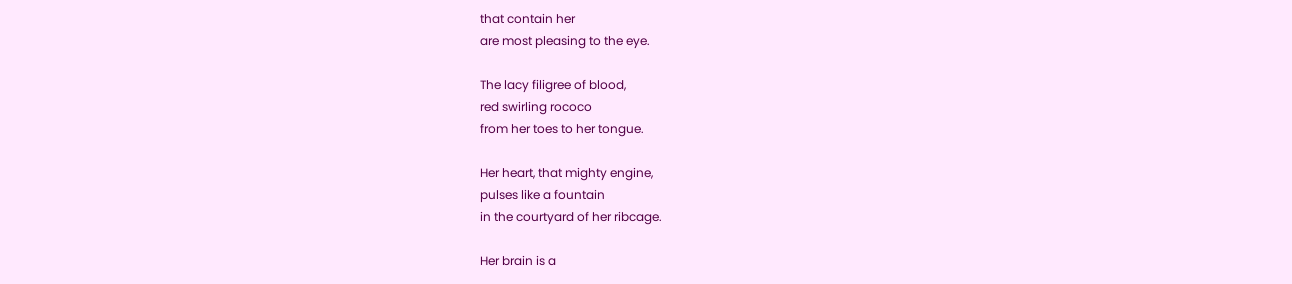that contain her
are most pleasing to the eye.

The lacy filigree of blood,
red swirling rococo
from her toes to her tongue.

Her heart, that mighty engine,
pulses like a fountain
in the courtyard of her ribcage.

Her brain is a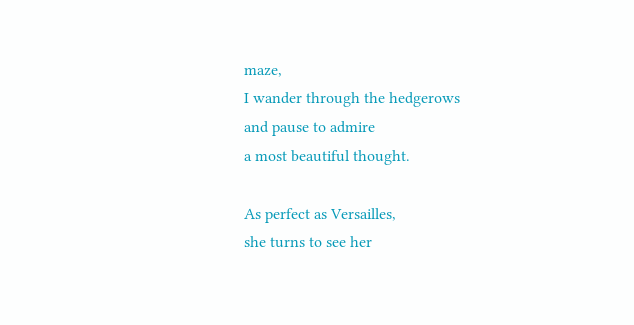maze,
I wander through the hedgerows
and pause to admire
a most beautiful thought.

As perfect as Versailles,
she turns to see her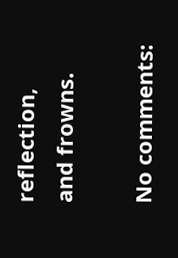reflection,
and frowns.

No comments: